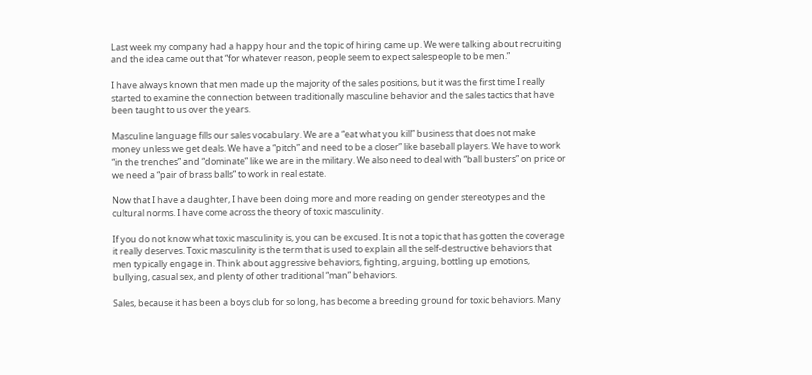Last week my company had a happy hour and the topic of hiring came up. We were talking about recruiting and the idea came out that “for whatever reason, people seem to expect salespeople to be men.”

I have always known that men made up the majority of the sales positions, but it was the first time I really started to examine the connection between traditionally masculine behavior and the sales tactics that have been taught to us over the years.

Masculine language fills our sales vocabulary. We are a “eat what you kill” business that does not make money unless we get deals. We have a “pitch” and need to be a closer” like baseball players. We have to work “in the trenches” and “dominate” like we are in the military. We also need to deal with “ball busters” on price or we need a “pair of brass balls” to work in real estate.

Now that I have a daughter, I have been doing more and more reading on gender stereotypes and the cultural norms. I have come across the theory of toxic masculinity.

If you do not know what toxic masculinity is, you can be excused. It is not a topic that has gotten the coverage it really deserves. Toxic masculinity is the term that is used to explain all the self-destructive behaviors that men typically engage in. Think about aggressive behaviors, fighting, arguing, bottling up emotions, bullying, casual sex, and plenty of other traditional “man” behaviors.

Sales, because it has been a boys club for so long, has become a breeding ground for toxic behaviors. Many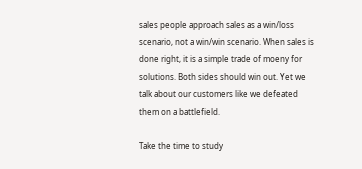sales people approach sales as a win/loss scenario, not a win/win scenario. When sales is done right, it is a simple trade of moeny for solutions. Both sides should win out. Yet we talk about our customers like we defeated them on a battlefield.

Take the time to study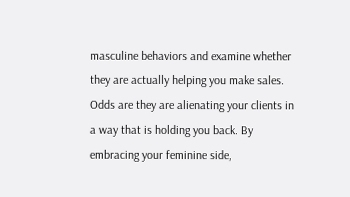masculine behaviors and examine whether they are actually helping you make sales. Odds are they are alienating your clients in a way that is holding you back. By embracing your feminine side,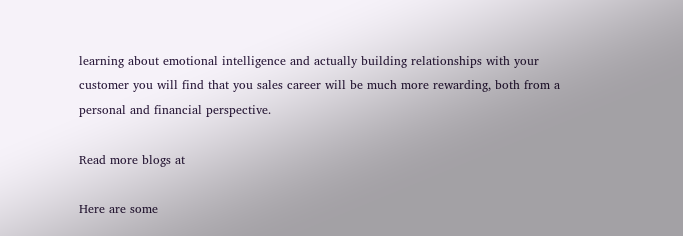learning about emotional intelligence and actually building relationships with your customer you will find that you sales career will be much more rewarding, both from a personal and financial perspective.

Read more blogs at

Here are some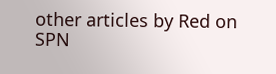other articles by Red on SPN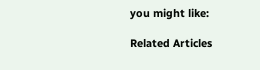you might like:

Related Articles